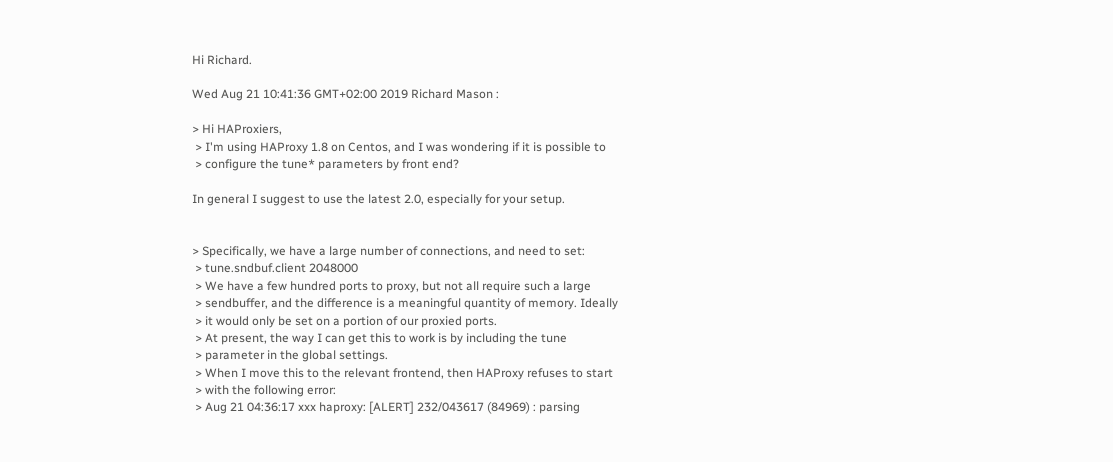Hi Richard.

Wed Aug 21 10:41:36 GMT+02:00 2019 Richard Mason :

> Hi HAProxiers,
 > I'm using HAProxy 1.8 on Centos, and I was wondering if it is possible to
 > configure the tune* parameters by front end?

In general I suggest to use the latest 2.0, especially for your setup.


> Specifically, we have a large number of connections, and need to set:
 > tune.sndbuf.client 2048000
 > We have a few hundred ports to proxy, but not all require such a large
 > sendbuffer, and the difference is a meaningful quantity of memory. Ideally
 > it would only be set on a portion of our proxied ports.
 > At present, the way I can get this to work is by including the tune
 > parameter in the global settings.
 > When I move this to the relevant frontend, then HAProxy refuses to start
 > with the following error:
 > Aug 21 04:36:17 xxx haproxy: [ALERT] 232/043617 (84969) : parsing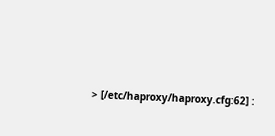> [/etc/haproxy/haproxy.cfg:62] :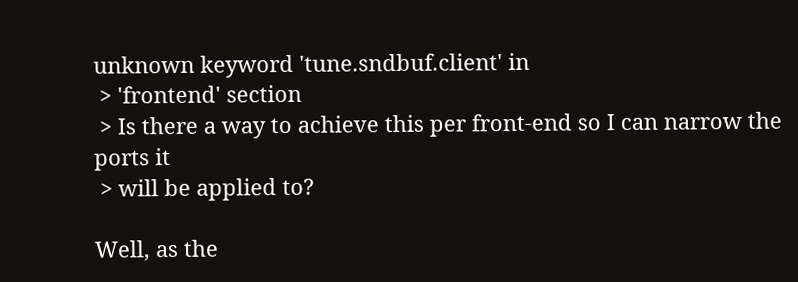unknown keyword 'tune.sndbuf.client' in
 > 'frontend' section
 > Is there a way to achieve this per front-end so I can narrow the ports it
 > will be applied to?

Well, as the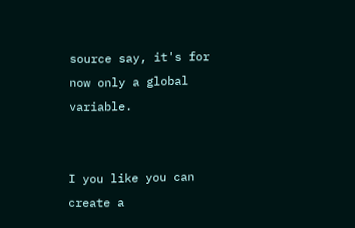source say, it's for now only a global variable.


I you like you can create a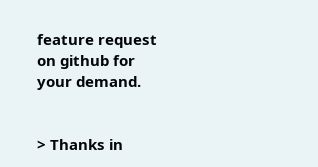feature request on github for your demand.


> Thanks in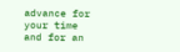advance for your time and for an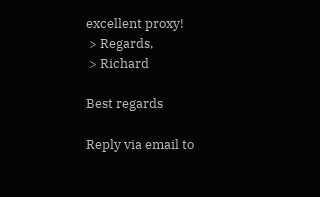excellent proxy!
 > Regards,
 > Richard

Best regards

Reply via email to